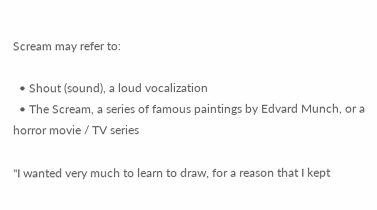Scream may refer to:

  • Shout (sound), a loud vocalization
  • The Scream, a series of famous paintings by Edvard Munch, or a horror movie / TV series

"I wanted very much to learn to draw, for a reason that I kept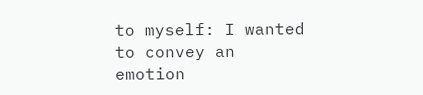to myself: I wanted to convey an emotion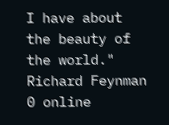I have about the beauty of the world."
Richard Feynman
0 online